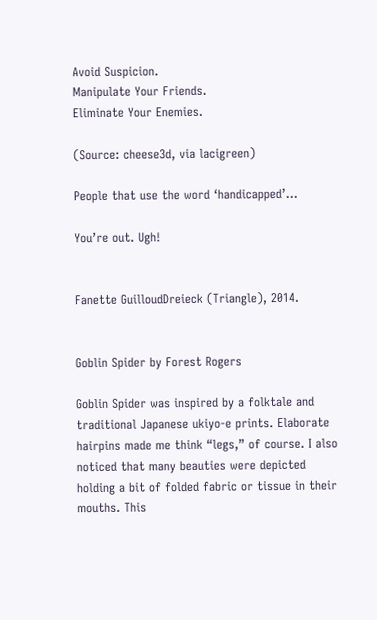Avoid Suspicion.
Manipulate Your Friends.
Eliminate Your Enemies.

(Source: cheese3d, via lacigreen)

People that use the word ‘handicapped’…

You’re out. Ugh!


Fanette GuilloudDreieck (Triangle), 2014.


Goblin Spider by Forest Rogers

Goblin Spider was inspired by a folktale and traditional Japanese ukiyo-e prints. Elaborate hairpins made me think “legs,” of course. I also noticed that many beauties were depicted holding a bit of folded fabric or tissue in their mouths. This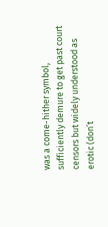was a come-hither symbol, sufficiently demure to get past court censors but widely understood as erotic (don’t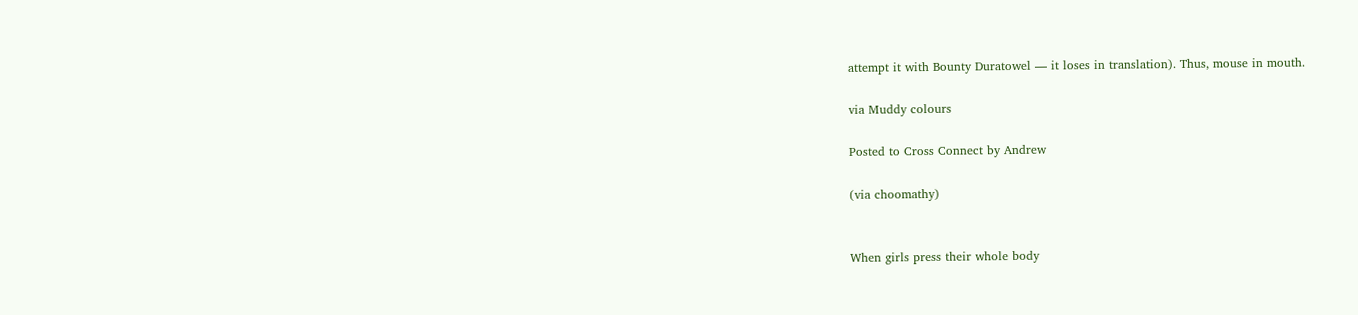attempt it with Bounty Duratowel — it loses in translation). Thus, mouse in mouth.

via Muddy colours

Posted to Cross Connect by Andrew

(via choomathy)


When girls press their whole body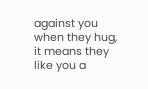against you when they hug, it means they like you a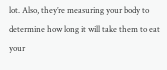lot. Also, they’re measuring your body to determine how long it will take them to eat your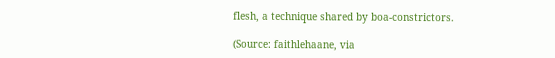flesh, a technique shared by boa-constrictors.

(Source: faithlehaane, via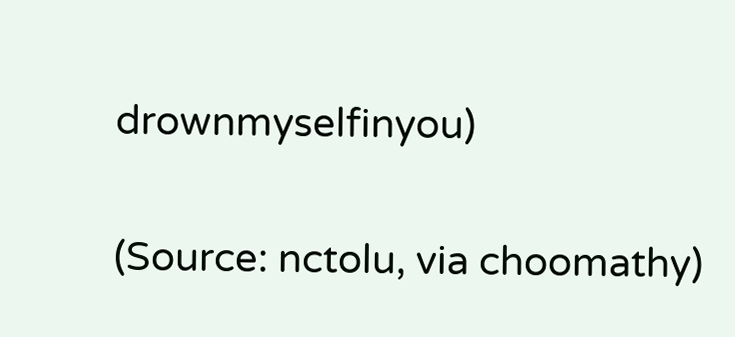drownmyselfinyou)

(Source: nctolu, via choomathy)